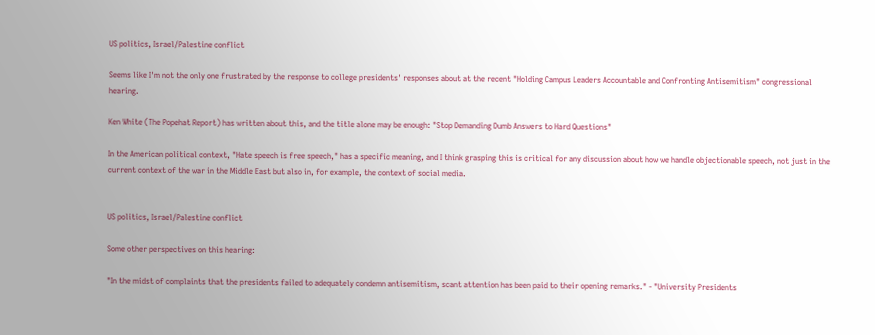US politics, Israel/Palestine conflict

Seems like I'm not the only one frustrated by the response to college presidents' responses about at the recent "Holding Campus Leaders Accountable and Confronting Antisemitism" congressional hearing.

Ken White (The Popehat Report) has written about this, and the title alone may be enough: "Stop Demanding Dumb Answers to Hard Questions"

In the American political context, "Hate speech is free speech," has a specific meaning, and I think grasping this is critical for any discussion about how we handle objectionable speech, not just in the current context of the war in the Middle East but also in, for example, the context of social media.


US politics, Israel/Palestine conflict

Some other perspectives on this hearing:

"In the midst of complaints that the presidents failed to adequately condemn antisemitism, scant attention has been paid to their opening remarks." - "University Presidents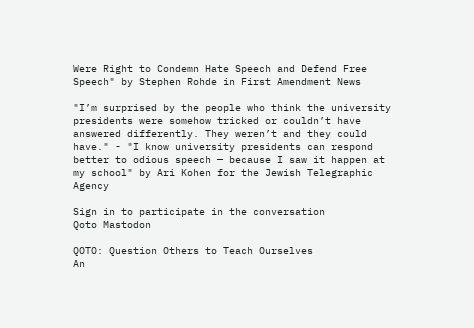Were Right to Condemn Hate Speech and Defend Free Speech" by Stephen Rohde in First Amendment News

"I’m surprised by the people who think the university presidents were somehow tricked or couldn’t have answered differently. They weren’t and they could have." - "I know university presidents can respond better to odious speech — because I saw it happen at my school" by Ari Kohen for the Jewish Telegraphic Agency

Sign in to participate in the conversation
Qoto Mastodon

QOTO: Question Others to Teach Ourselves
An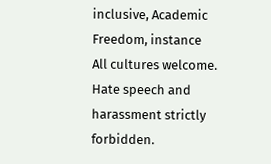inclusive, Academic Freedom, instance
All cultures welcome.
Hate speech and harassment strictly forbidden.